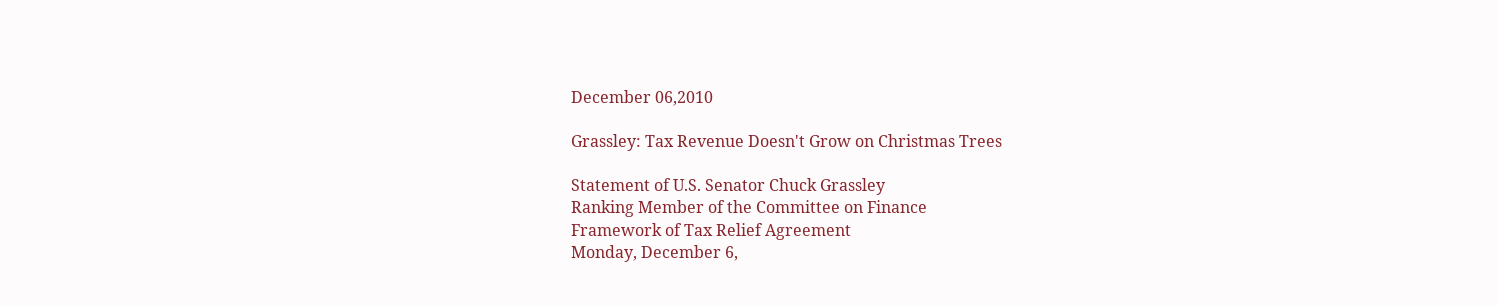December 06,2010

Grassley: Tax Revenue Doesn't Grow on Christmas Trees

Statement of U.S. Senator Chuck Grassley
Ranking Member of the Committee on Finance
Framework of Tax Relief Agreement
Monday, December 6,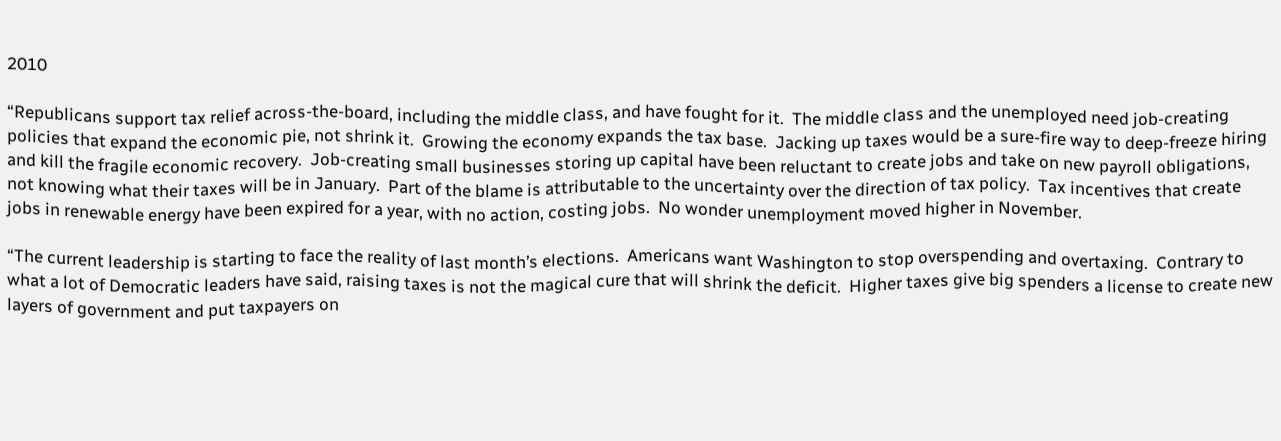2010

“Republicans support tax relief across-the-board, including the middle class, and have fought for it.  The middle class and the unemployed need job-creating policies that expand the economic pie, not shrink it.  Growing the economy expands the tax base.  Jacking up taxes would be a sure-fire way to deep-freeze hiring and kill the fragile economic recovery.  Job-creating small businesses storing up capital have been reluctant to create jobs and take on new payroll obligations, not knowing what their taxes will be in January.  Part of the blame is attributable to the uncertainty over the direction of tax policy.  Tax incentives that create jobs in renewable energy have been expired for a year, with no action, costing jobs.  No wonder unemployment moved higher in November.

“The current leadership is starting to face the reality of last month’s elections.  Americans want Washington to stop overspending and overtaxing.  Contrary to what a lot of Democratic leaders have said, raising taxes is not the magical cure that will shrink the deficit.  Higher taxes give big spenders a license to create new layers of government and put taxpayers on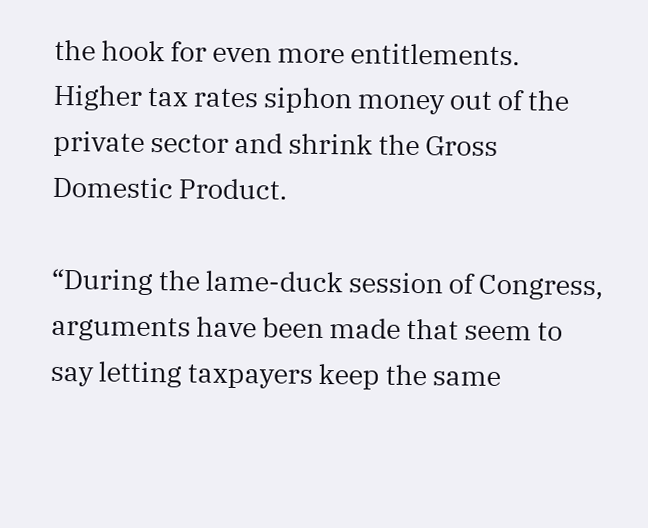the hook for even more entitlements.  Higher tax rates siphon money out of the private sector and shrink the Gross Domestic Product.

“During the lame-duck session of Congress, arguments have been made that seem to say letting taxpayers keep the same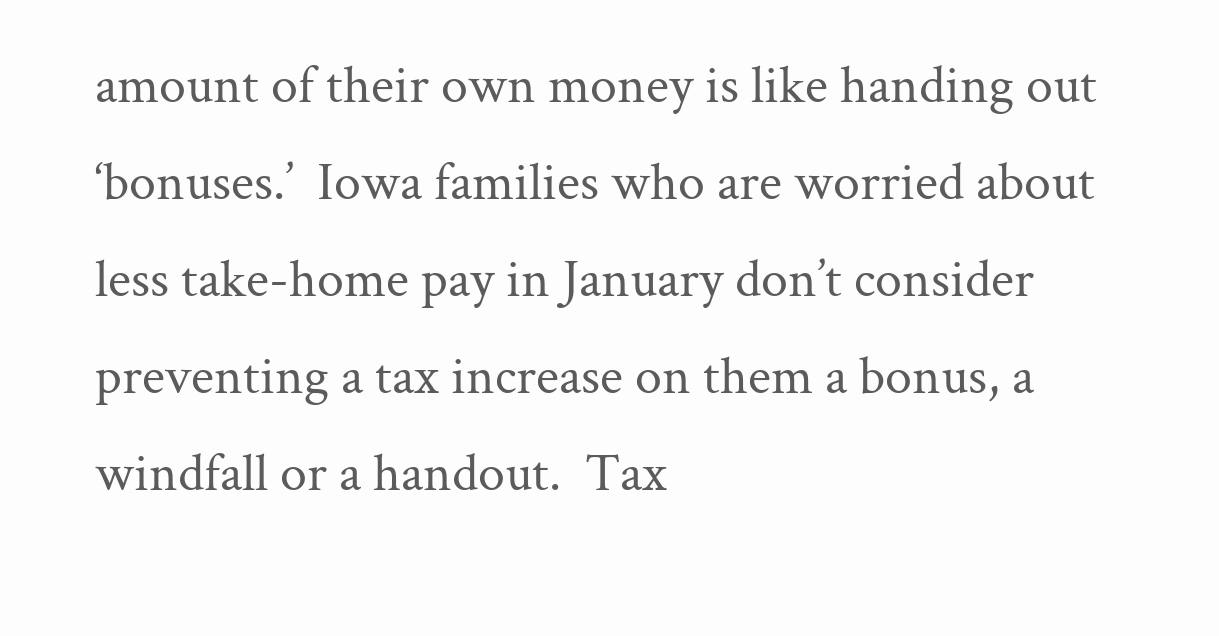amount of their own money is like handing out ‘bonuses.’  Iowa families who are worried about less take-home pay in January don’t consider preventing a tax increase on them a bonus, a windfall or a handout.  Tax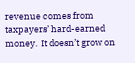revenue comes from taxpayers’ hard-earned money.  It doesn’t grow on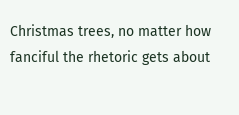Christmas trees, no matter how fanciful the rhetoric gets about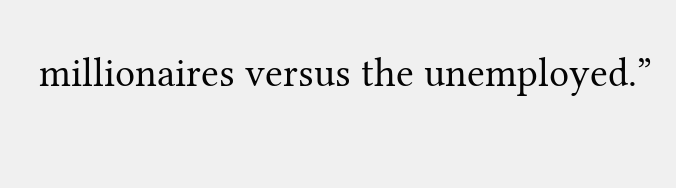millionaires versus the unemployed.”